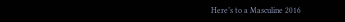Here’s to a Masculine 2016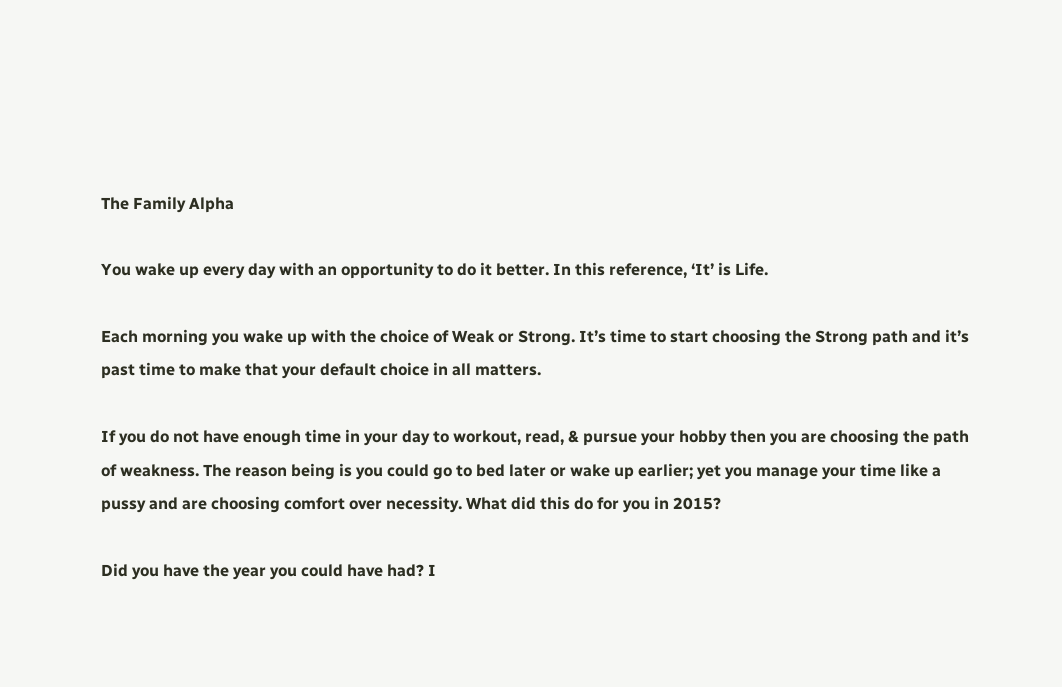The Family Alpha

You wake up every day with an opportunity to do it better. In this reference, ‘It’ is Life.

Each morning you wake up with the choice of Weak or Strong. It’s time to start choosing the Strong path and it’s past time to make that your default choice in all matters.

If you do not have enough time in your day to workout, read, & pursue your hobby then you are choosing the path of weakness. The reason being is you could go to bed later or wake up earlier; yet you manage your time like a pussy and are choosing comfort over necessity. What did this do for you in 2015?

Did you have the year you could have had? I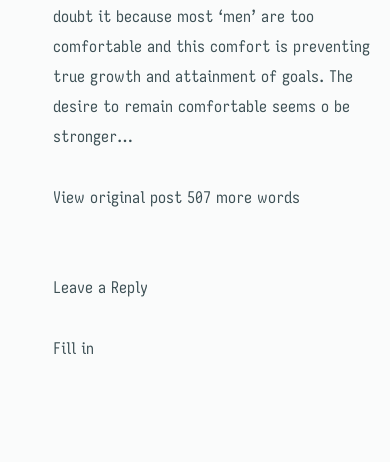doubt it because most ‘men’ are too comfortable and this comfort is preventing true growth and attainment of goals. The desire to remain comfortable seems o be stronger…

View original post 507 more words


Leave a Reply

Fill in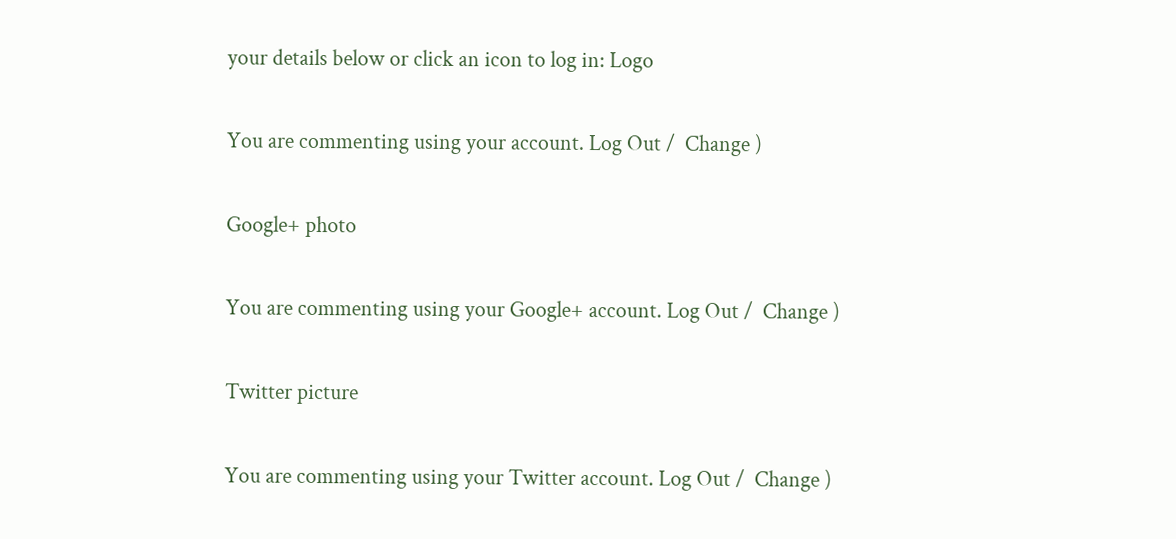your details below or click an icon to log in: Logo

You are commenting using your account. Log Out /  Change )

Google+ photo

You are commenting using your Google+ account. Log Out /  Change )

Twitter picture

You are commenting using your Twitter account. Log Out /  Change )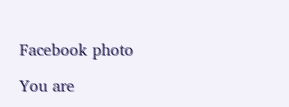Facebook photo

You are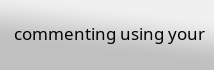commenting using your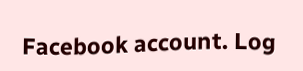Facebook account. Log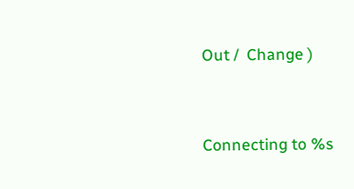Out /  Change )


Connecting to %s